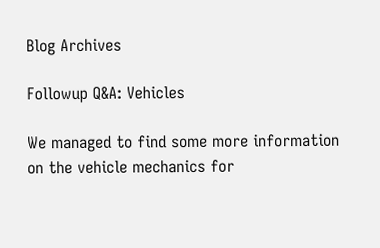Blog Archives

Followup Q&A: Vehicles

We managed to find some more information on the vehicle mechanics for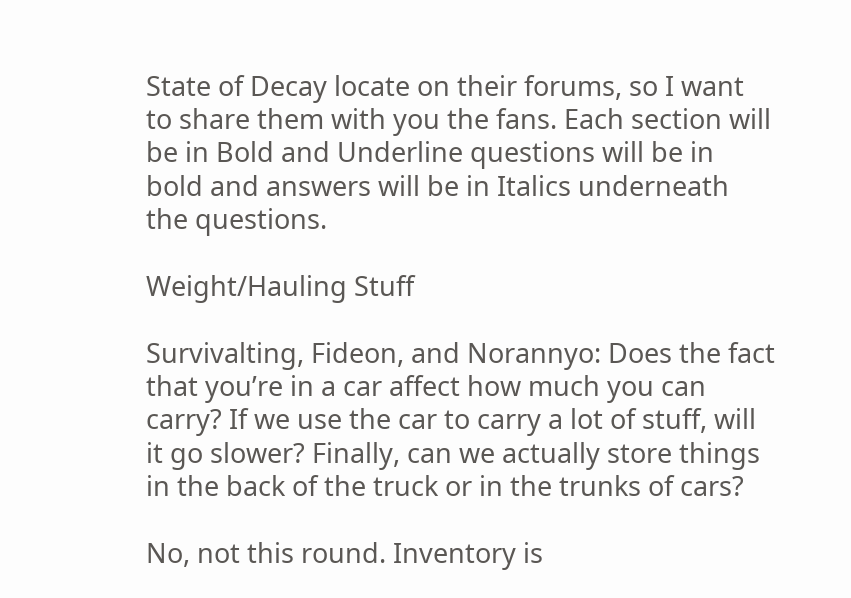State of Decay locate on their forums, so I want to share them with you the fans. Each section will be in Bold and Underline questions will be in bold and answers will be in Italics underneath the questions.

Weight/Hauling Stuff

Survivalting, Fideon, and Norannyo: Does the fact that you’re in a car affect how much you can carry? If we use the car to carry a lot of stuff, will it go slower? Finally, can we actually store things in the back of the truck or in the trunks of cars?

No, not this round. Inventory is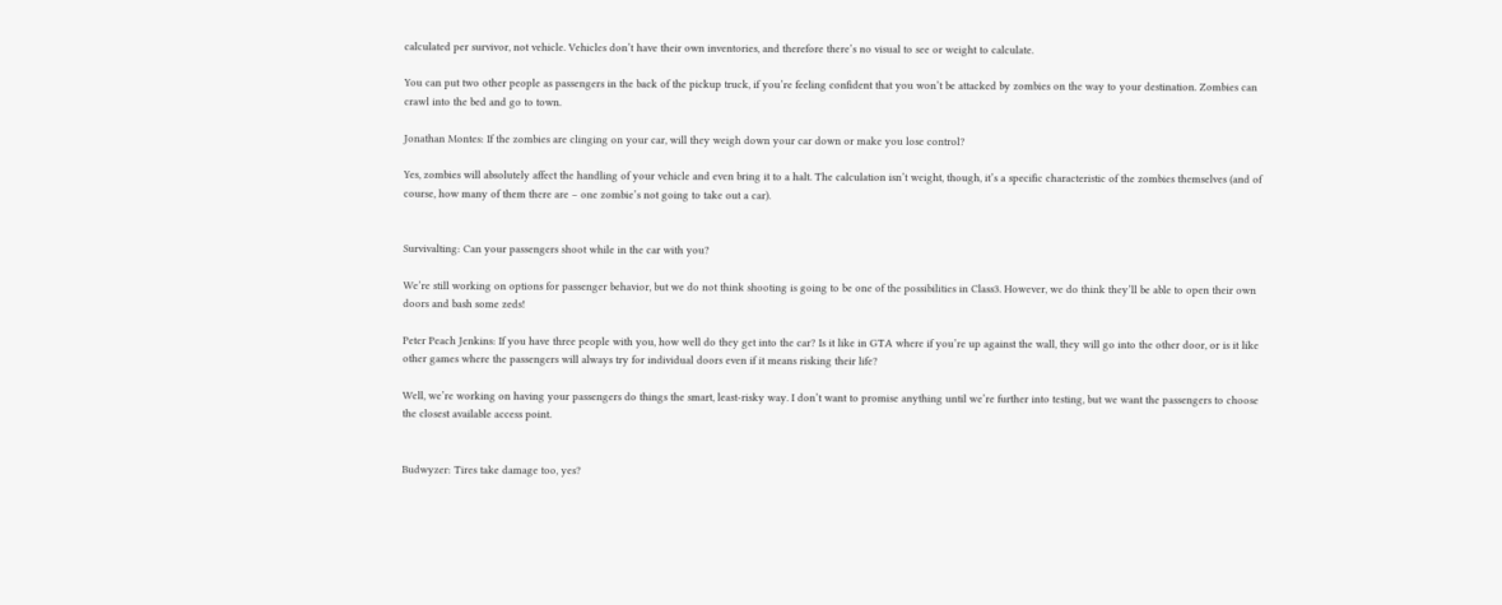calculated per survivor, not vehicle. Vehicles don’t have their own inventories, and therefore there’s no visual to see or weight to calculate.

You can put two other people as passengers in the back of the pickup truck, if you’re feeling confident that you won’t be attacked by zombies on the way to your destination. Zombies can crawl into the bed and go to town.

Jonathan Montes: If the zombies are clinging on your car, will they weigh down your car down or make you lose control?

Yes, zombies will absolutely affect the handling of your vehicle and even bring it to a halt. The calculation isn’t weight, though, it’s a specific characteristic of the zombies themselves (and of course, how many of them there are – one zombie’s not going to take out a car).


Survivalting: Can your passengers shoot while in the car with you?

We’re still working on options for passenger behavior, but we do not think shooting is going to be one of the possibilities in Class3. However, we do think they’ll be able to open their own doors and bash some zeds!

Peter Peach Jenkins: If you have three people with you, how well do they get into the car? Is it like in GTA where if you’re up against the wall, they will go into the other door, or is it like other games where the passengers will always try for individual doors even if it means risking their life?

Well, we’re working on having your passengers do things the smart, least-risky way. I don’t want to promise anything until we’re further into testing, but we want the passengers to choose the closest available access point.


Budwyzer: Tires take damage too, yes?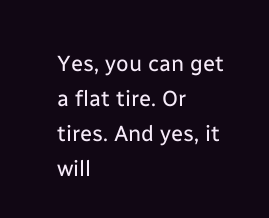Yes, you can get a flat tire. Or tires. And yes, it will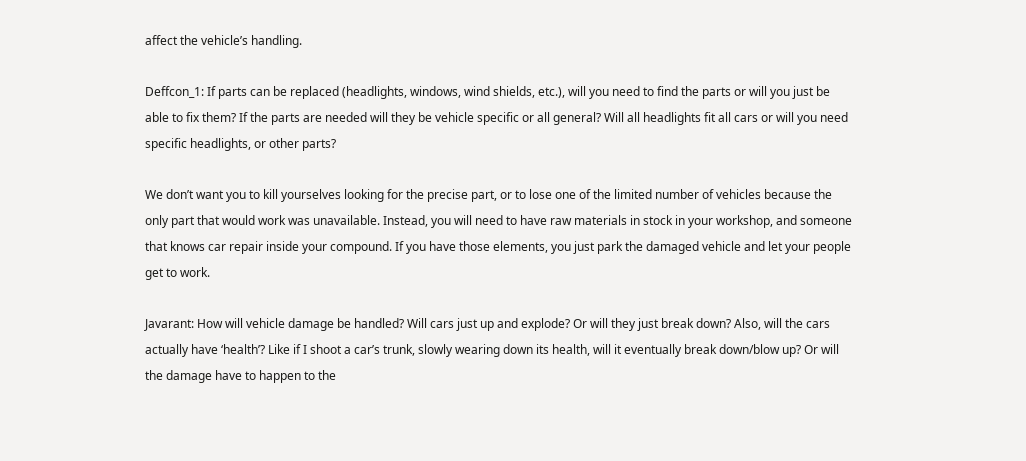affect the vehicle’s handling.

Deffcon_1: If parts can be replaced (headlights, windows, wind shields, etc.), will you need to find the parts or will you just be able to fix them? If the parts are needed will they be vehicle specific or all general? Will all headlights fit all cars or will you need specific headlights, or other parts?

We don’t want you to kill yourselves looking for the precise part, or to lose one of the limited number of vehicles because the only part that would work was unavailable. Instead, you will need to have raw materials in stock in your workshop, and someone that knows car repair inside your compound. If you have those elements, you just park the damaged vehicle and let your people get to work.

Javarant: How will vehicle damage be handled? Will cars just up and explode? Or will they just break down? Also, will the cars actually have ‘health’? Like if I shoot a car’s trunk, slowly wearing down its health, will it eventually break down/blow up? Or will the damage have to happen to the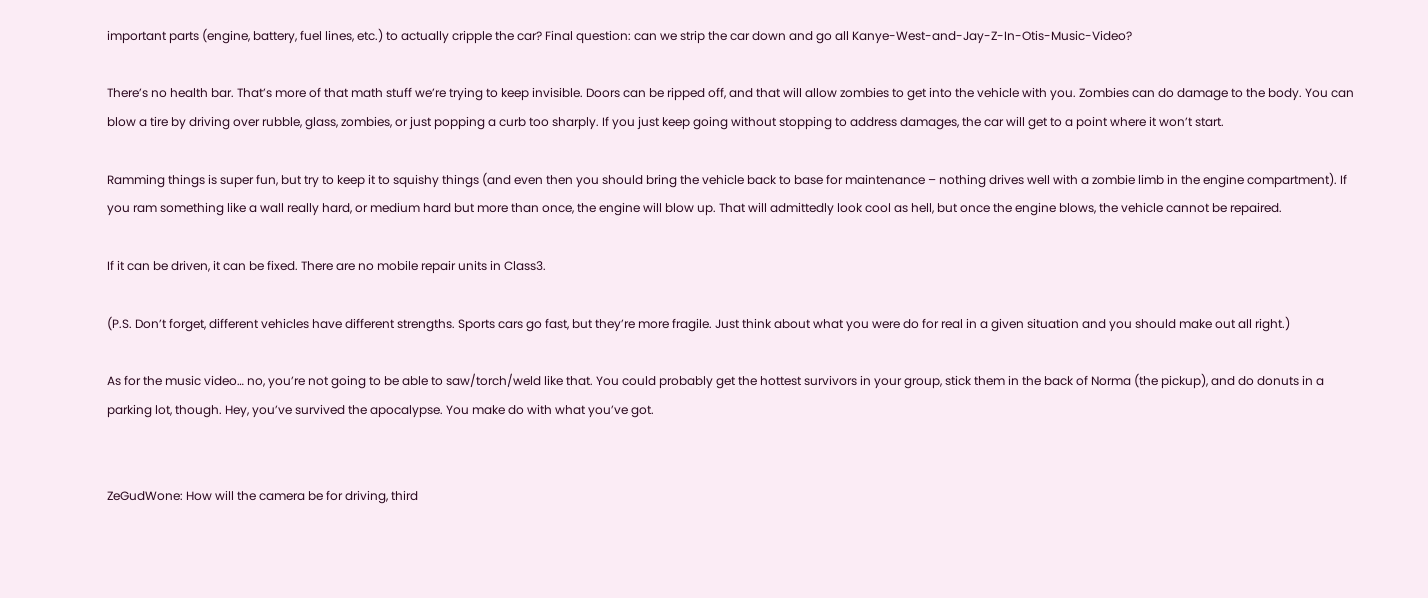important parts (engine, battery, fuel lines, etc.) to actually cripple the car? Final question: can we strip the car down and go all Kanye-West-and-Jay-Z-In-Otis-Music-Video?

There’s no health bar. That’s more of that math stuff we’re trying to keep invisible. Doors can be ripped off, and that will allow zombies to get into the vehicle with you. Zombies can do damage to the body. You can blow a tire by driving over rubble, glass, zombies, or just popping a curb too sharply. If you just keep going without stopping to address damages, the car will get to a point where it won’t start.

Ramming things is super fun, but try to keep it to squishy things (and even then you should bring the vehicle back to base for maintenance – nothing drives well with a zombie limb in the engine compartment). If you ram something like a wall really hard, or medium hard but more than once, the engine will blow up. That will admittedly look cool as hell, but once the engine blows, the vehicle cannot be repaired.

If it can be driven, it can be fixed. There are no mobile repair units in Class3.

(P.S. Don’t forget, different vehicles have different strengths. Sports cars go fast, but they’re more fragile. Just think about what you were do for real in a given situation and you should make out all right.)

As for the music video… no, you’re not going to be able to saw/torch/weld like that. You could probably get the hottest survivors in your group, stick them in the back of Norma (the pickup), and do donuts in a parking lot, though. Hey, you’ve survived the apocalypse. You make do with what you’ve got.


ZeGudWone: How will the camera be for driving, third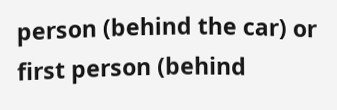person (behind the car) or first person (behind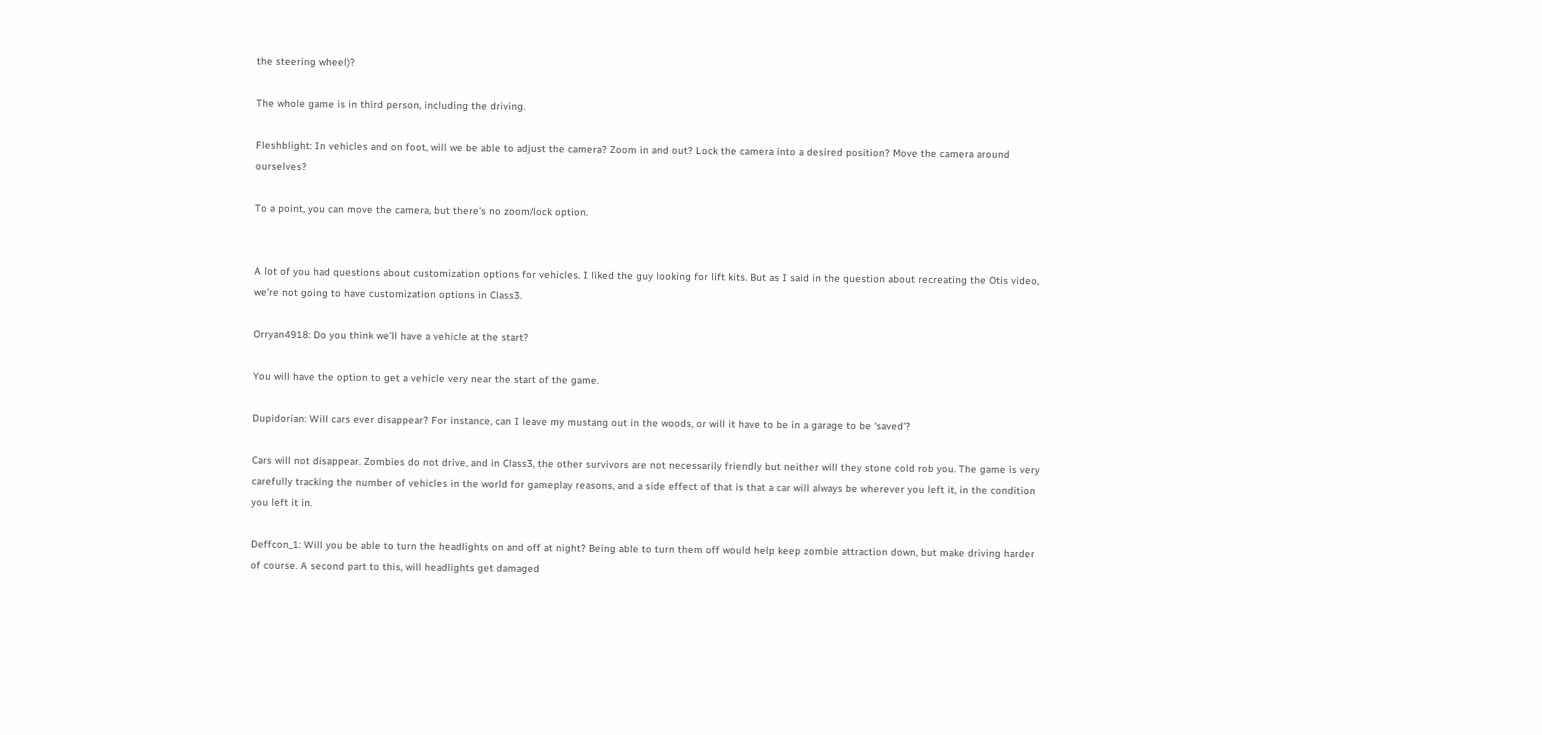the steering wheel)?

The whole game is in third person, including the driving.

Fleshblight: In vehicles and on foot, will we be able to adjust the camera? Zoom in and out? Lock the camera into a desired position? Move the camera around ourselves?

To a point, you can move the camera, but there’s no zoom/lock option.


A lot of you had questions about customization options for vehicles. I liked the guy looking for lift kits. But as I said in the question about recreating the Otis video, we’re not going to have customization options in Class3.

Orryan4918: Do you think we’ll have a vehicle at the start?

You will have the option to get a vehicle very near the start of the game.

Dupidorian: Will cars ever disappear? For instance, can I leave my mustang out in the woods, or will it have to be in a garage to be ‘saved’?

Cars will not disappear. Zombies do not drive, and in Class3, the other survivors are not necessarily friendly but neither will they stone cold rob you. The game is very carefully tracking the number of vehicles in the world for gameplay reasons, and a side effect of that is that a car will always be wherever you left it, in the condition you left it in.

Deffcon_1: Will you be able to turn the headlights on and off at night? Being able to turn them off would help keep zombie attraction down, but make driving harder of course. A second part to this, will headlights get damaged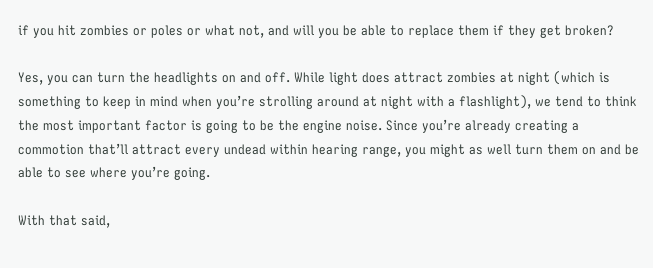if you hit zombies or poles or what not, and will you be able to replace them if they get broken?

Yes, you can turn the headlights on and off. While light does attract zombies at night (which is something to keep in mind when you’re strolling around at night with a flashlight), we tend to think the most important factor is going to be the engine noise. Since you’re already creating a commotion that’ll attract every undead within hearing range, you might as well turn them on and be able to see where you’re going.

With that said,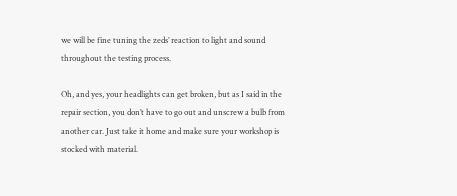we will be fine tuning the zeds’ reaction to light and sound throughout the testing process.

Oh, and yes, your headlights can get broken, but as I said in the repair section, you don’t have to go out and unscrew a bulb from another car. Just take it home and make sure your workshop is stocked with material.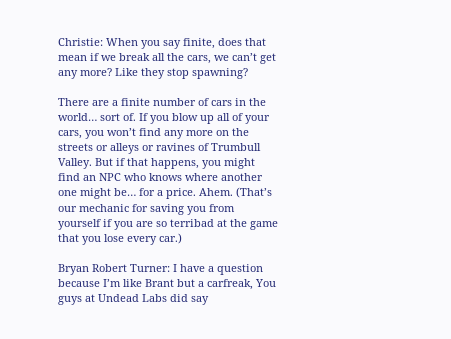Christie: When you say finite, does that mean if we break all the cars, we can’t get any more? Like they stop spawning?

There are a finite number of cars in the world… sort of. If you blow up all of your cars, you won’t find any more on the streets or alleys or ravines of Trumbull Valley. But if that happens, you might find an NPC who knows where another one might be… for a price. Ahem. (That’s our mechanic for saving you from yourself if you are so terribad at the game that you lose every car.)

Bryan Robert Turner: I have a question because I’m like Brant but a carfreak, You guys at Undead Labs did say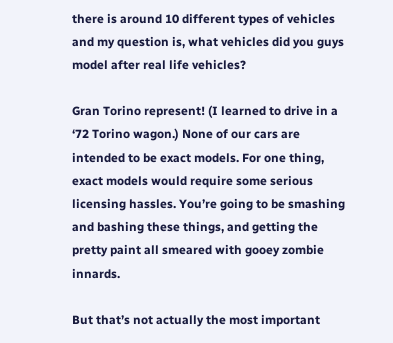there is around 10 different types of vehicles and my question is, what vehicles did you guys model after real life vehicles?

Gran Torino represent! (I learned to drive in a ‘72 Torino wagon.) None of our cars are intended to be exact models. For one thing, exact models would require some serious licensing hassles. You’re going to be smashing and bashing these things, and getting the pretty paint all smeared with gooey zombie innards.

But that’s not actually the most important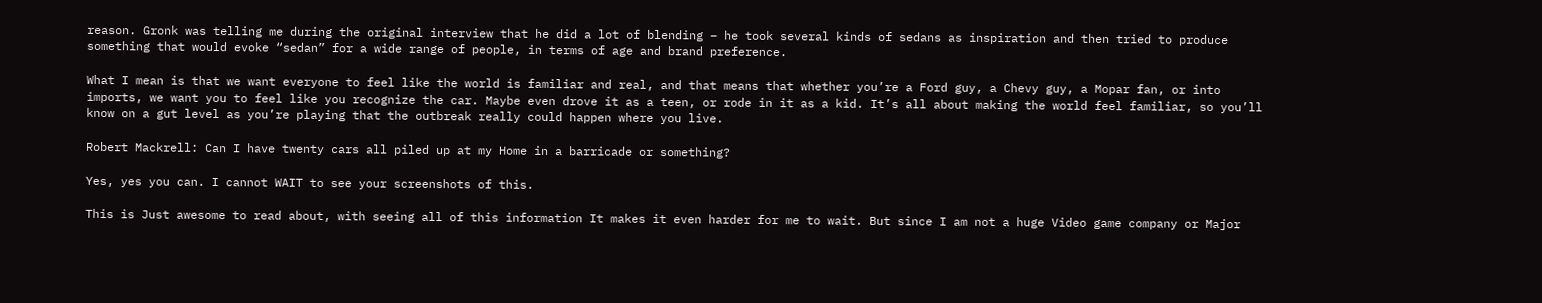reason. Gronk was telling me during the original interview that he did a lot of blending – he took several kinds of sedans as inspiration and then tried to produce something that would evoke “sedan” for a wide range of people, in terms of age and brand preference.

What I mean is that we want everyone to feel like the world is familiar and real, and that means that whether you’re a Ford guy, a Chevy guy, a Mopar fan, or into imports, we want you to feel like you recognize the car. Maybe even drove it as a teen, or rode in it as a kid. It’s all about making the world feel familiar, so you’ll know on a gut level as you’re playing that the outbreak really could happen where you live.

Robert Mackrell: Can I have twenty cars all piled up at my Home in a barricade or something?

Yes, yes you can. I cannot WAIT to see your screenshots of this.

This is Just awesome to read about, with seeing all of this information It makes it even harder for me to wait. But since I am not a huge Video game company or Major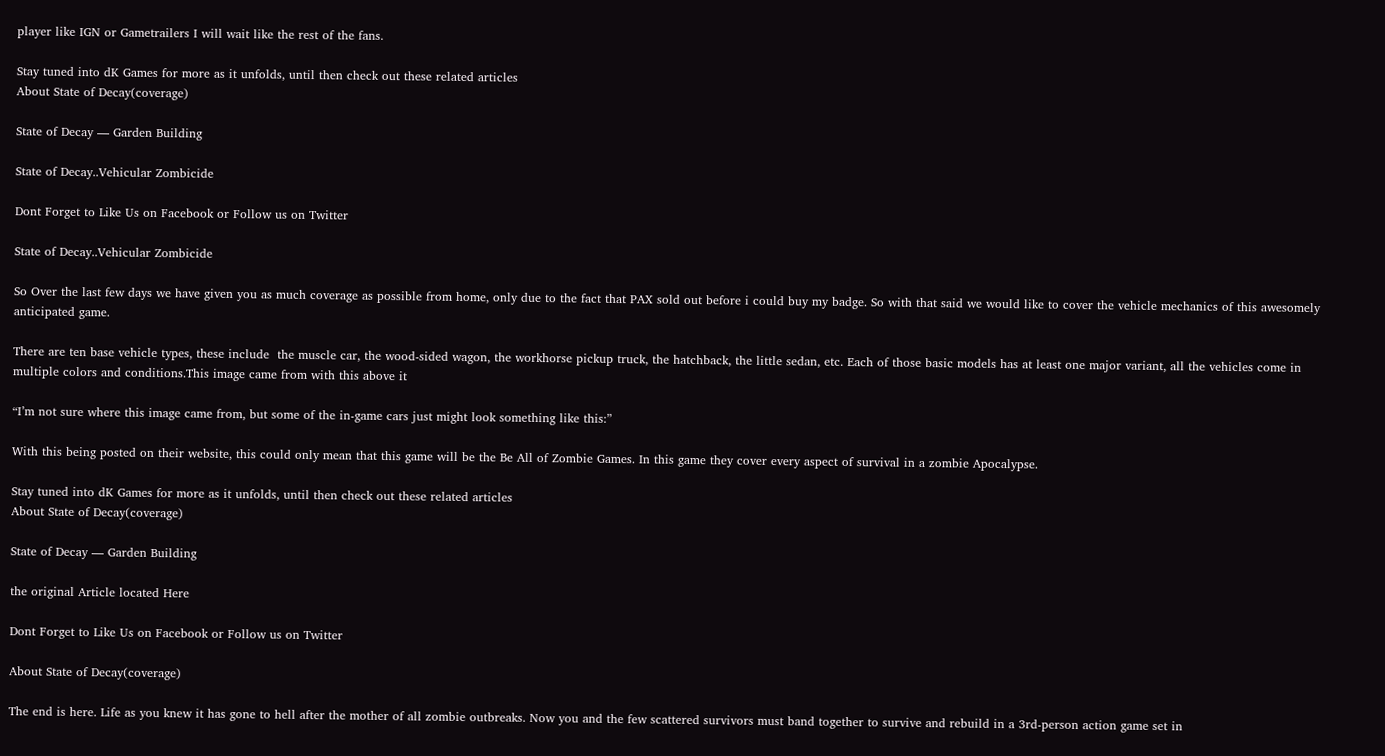player like IGN or Gametrailers I will wait like the rest of the fans.

Stay tuned into dK Games for more as it unfolds, until then check out these related articles
About State of Decay(coverage)

State of Decay — Garden Building

State of Decay..Vehicular Zombicide

Dont Forget to Like Us on Facebook or Follow us on Twitter

State of Decay..Vehicular Zombicide

So Over the last few days we have given you as much coverage as possible from home, only due to the fact that PAX sold out before i could buy my badge. So with that said we would like to cover the vehicle mechanics of this awesomely anticipated game.

There are ten base vehicle types, these include  the muscle car, the wood-sided wagon, the workhorse pickup truck, the hatchback, the little sedan, etc. Each of those basic models has at least one major variant, all the vehicles come in multiple colors and conditions.This image came from with this above it

“I’m not sure where this image came from, but some of the in-game cars just might look something like this:”

With this being posted on their website, this could only mean that this game will be the Be All of Zombie Games. In this game they cover every aspect of survival in a zombie Apocalypse.

Stay tuned into dK Games for more as it unfolds, until then check out these related articles
About State of Decay(coverage)

State of Decay — Garden Building

the original Article located Here

Dont Forget to Like Us on Facebook or Follow us on Twitter

About State of Decay(coverage)

The end is here. Life as you knew it has gone to hell after the mother of all zombie outbreaks. Now you and the few scattered survivors must band together to survive and rebuild in a 3rd-person action game set in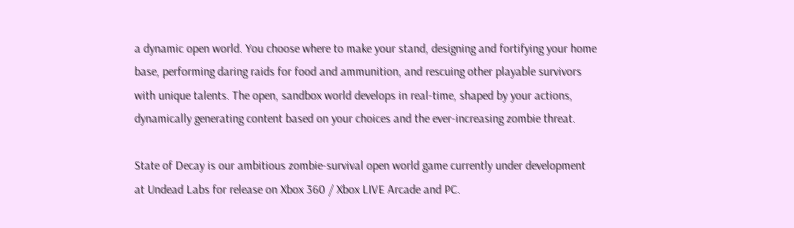a dynamic open world. You choose where to make your stand, designing and fortifying your home base, performing daring raids for food and ammunition, and rescuing other playable survivors with unique talents. The open, sandbox world develops in real-time, shaped by your actions, dynamically generating content based on your choices and the ever-increasing zombie threat.

State of Decay is our ambitious zombie-survival open world game currently under development at Undead Labs for release on Xbox 360 / Xbox LIVE Arcade and PC.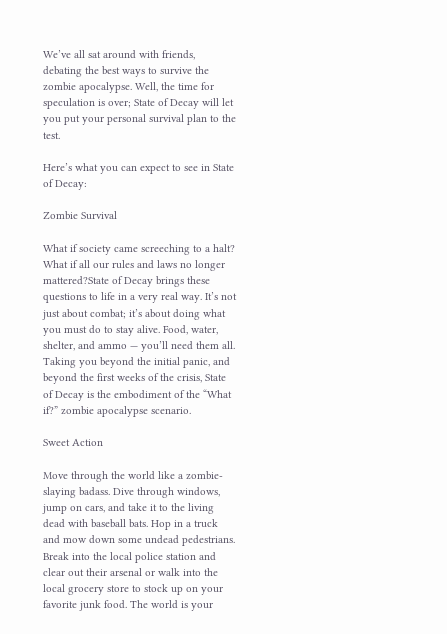We’ve all sat around with friends, debating the best ways to survive the zombie apocalypse. Well, the time for speculation is over; State of Decay will let you put your personal survival plan to the test.

Here’s what you can expect to see in State of Decay:

Zombie Survival

What if society came screeching to a halt? What if all our rules and laws no longer mattered?State of Decay brings these questions to life in a very real way. It’s not just about combat; it’s about doing what you must do to stay alive. Food, water, shelter, and ammo — you’ll need them all. Taking you beyond the initial panic, and beyond the first weeks of the crisis, State of Decay is the embodiment of the “What if?” zombie apocalypse scenario.

Sweet Action

Move through the world like a zombie-slaying badass. Dive through windows, jump on cars, and take it to the living dead with baseball bats. Hop in a truck and mow down some undead pedestrians. Break into the local police station and clear out their arsenal or walk into the local grocery store to stock up on your favorite junk food. The world is your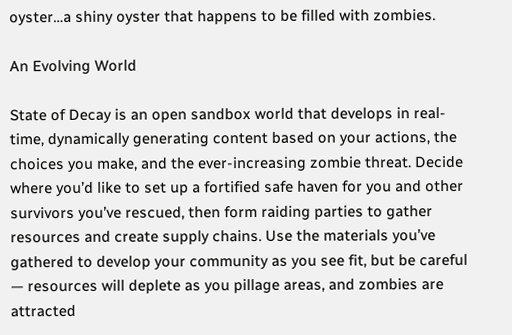oyster…a shiny oyster that happens to be filled with zombies.

An Evolving World

State of Decay is an open sandbox world that develops in real-time, dynamically generating content based on your actions, the choices you make, and the ever-increasing zombie threat. Decide where you’d like to set up a fortified safe haven for you and other survivors you’ve rescued, then form raiding parties to gather resources and create supply chains. Use the materials you’ve gathered to develop your community as you see fit, but be careful — resources will deplete as you pillage areas, and zombies are attracted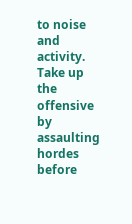to noise and activity. Take up the offensive by assaulting hordes before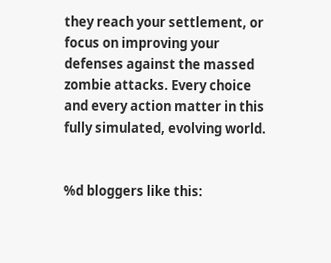they reach your settlement, or focus on improving your defenses against the massed zombie attacks. Every choice and every action matter in this fully simulated, evolving world.


%d bloggers like this: